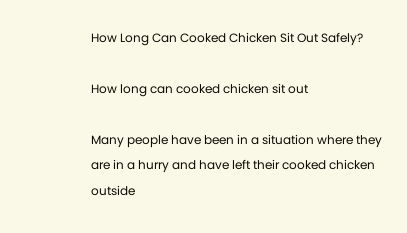How Long Can Cooked Chicken Sit Out Safely?

How long can cooked chicken sit out

Many people have been in a situation where they are in a hurry and have left their cooked chicken outside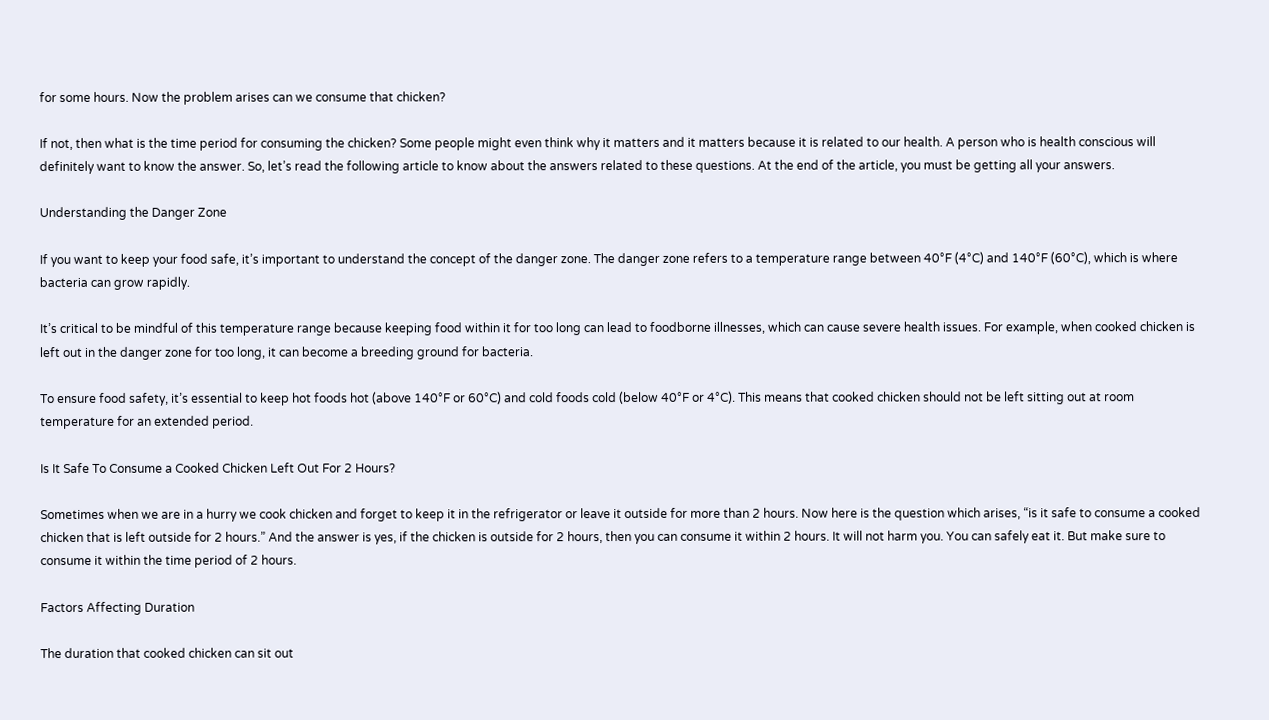for some hours. Now the problem arises can we consume that chicken?

If not, then what is the time period for consuming the chicken? Some people might even think why it matters and it matters because it is related to our health. A person who is health conscious will definitely want to know the answer. So, let’s read the following article to know about the answers related to these questions. At the end of the article, you must be getting all your answers.

Understanding the Danger Zone

If you want to keep your food safe, it’s important to understand the concept of the danger zone. The danger zone refers to a temperature range between 40°F (4°C) and 140°F (60°C), which is where bacteria can grow rapidly.

It’s critical to be mindful of this temperature range because keeping food within it for too long can lead to foodborne illnesses, which can cause severe health issues. For example, when cooked chicken is left out in the danger zone for too long, it can become a breeding ground for bacteria.

To ensure food safety, it’s essential to keep hot foods hot (above 140°F or 60°C) and cold foods cold (below 40°F or 4°C). This means that cooked chicken should not be left sitting out at room temperature for an extended period.

Is It Safe To Consume a Cooked Chicken Left Out For 2 Hours?

Sometimes when we are in a hurry we cook chicken and forget to keep it in the refrigerator or leave it outside for more than 2 hours. Now here is the question which arises, “is it safe to consume a cooked chicken that is left outside for 2 hours.” And the answer is yes, if the chicken is outside for 2 hours, then you can consume it within 2 hours. It will not harm you. You can safely eat it. But make sure to consume it within the time period of 2 hours.

Factors Affecting Duration

The duration that cooked chicken can sit out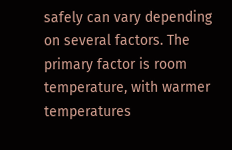safely can vary depending on several factors. The primary factor is room temperature, with warmer temperatures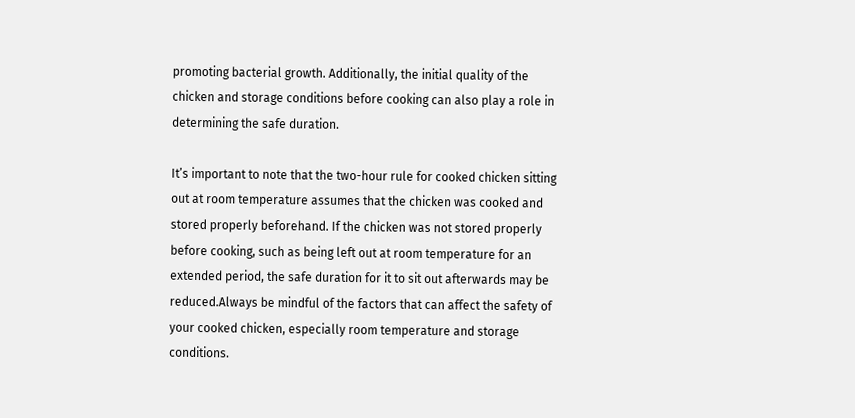promoting bacterial growth. Additionally, the initial quality of the chicken and storage conditions before cooking can also play a role in determining the safe duration.

It’s important to note that the two-hour rule for cooked chicken sitting out at room temperature assumes that the chicken was cooked and stored properly beforehand. If the chicken was not stored properly before cooking, such as being left out at room temperature for an extended period, the safe duration for it to sit out afterwards may be reduced.Always be mindful of the factors that can affect the safety of your cooked chicken, especially room temperature and storage conditions.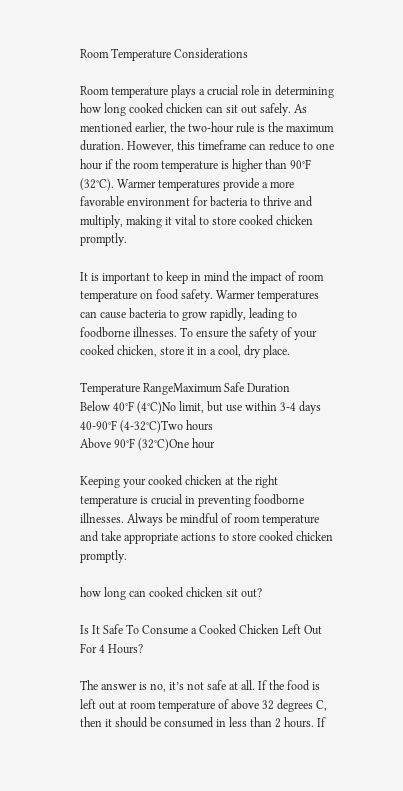Room Temperature Considerations

Room temperature plays a crucial role in determining how long cooked chicken can sit out safely. As mentioned earlier, the two-hour rule is the maximum duration. However, this timeframe can reduce to one hour if the room temperature is higher than 90°F (32°C). Warmer temperatures provide a more favorable environment for bacteria to thrive and multiply, making it vital to store cooked chicken promptly.

It is important to keep in mind the impact of room temperature on food safety. Warmer temperatures can cause bacteria to grow rapidly, leading to foodborne illnesses. To ensure the safety of your cooked chicken, store it in a cool, dry place.

Temperature RangeMaximum Safe Duration
Below 40°F (4°C)No limit, but use within 3-4 days
40-90°F (4-32°C)Two hours
Above 90°F (32°C)One hour

Keeping your cooked chicken at the right temperature is crucial in preventing foodborne illnesses. Always be mindful of room temperature and take appropriate actions to store cooked chicken promptly.

how long can cooked chicken sit out?

Is It Safe To Consume a Cooked Chicken Left Out For 4 Hours?

The answer is no, it’s not safe at all. If the food is left out at room temperature of above 32 degrees C, then it should be consumed in less than 2 hours. If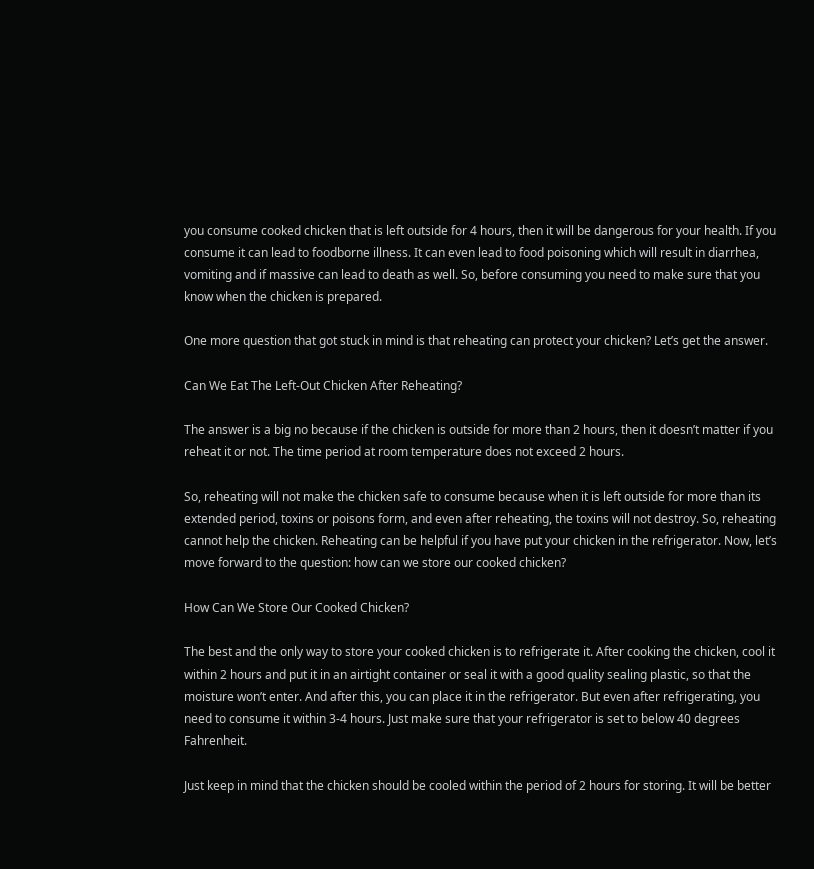you consume cooked chicken that is left outside for 4 hours, then it will be dangerous for your health. If you consume it can lead to foodborne illness. It can even lead to food poisoning which will result in diarrhea, vomiting and if massive can lead to death as well. So, before consuming you need to make sure that you know when the chicken is prepared.

One more question that got stuck in mind is that reheating can protect your chicken? Let’s get the answer.

Can We Eat The Left-Out Chicken After Reheating?

The answer is a big no because if the chicken is outside for more than 2 hours, then it doesn’t matter if you reheat it or not. The time period at room temperature does not exceed 2 hours.

So, reheating will not make the chicken safe to consume because when it is left outside for more than its extended period, toxins or poisons form, and even after reheating, the toxins will not destroy. So, reheating cannot help the chicken. Reheating can be helpful if you have put your chicken in the refrigerator. Now, let’s move forward to the question: how can we store our cooked chicken?

How Can We Store Our Cooked Chicken?

The best and the only way to store your cooked chicken is to refrigerate it. After cooking the chicken, cool it within 2 hours and put it in an airtight container or seal it with a good quality sealing plastic, so that the moisture won’t enter. And after this, you can place it in the refrigerator. But even after refrigerating, you need to consume it within 3-4 hours. Just make sure that your refrigerator is set to below 40 degrees Fahrenheit.

Just keep in mind that the chicken should be cooled within the period of 2 hours for storing. It will be better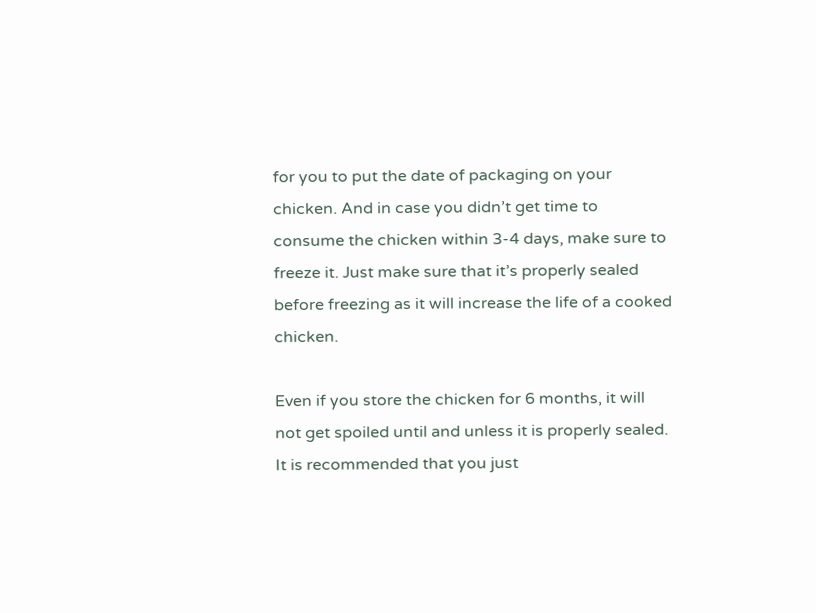for you to put the date of packaging on your chicken. And in case you didn’t get time to consume the chicken within 3-4 days, make sure to freeze it. Just make sure that it’s properly sealed before freezing as it will increase the life of a cooked chicken.

Even if you store the chicken for 6 months, it will not get spoiled until and unless it is properly sealed. It is recommended that you just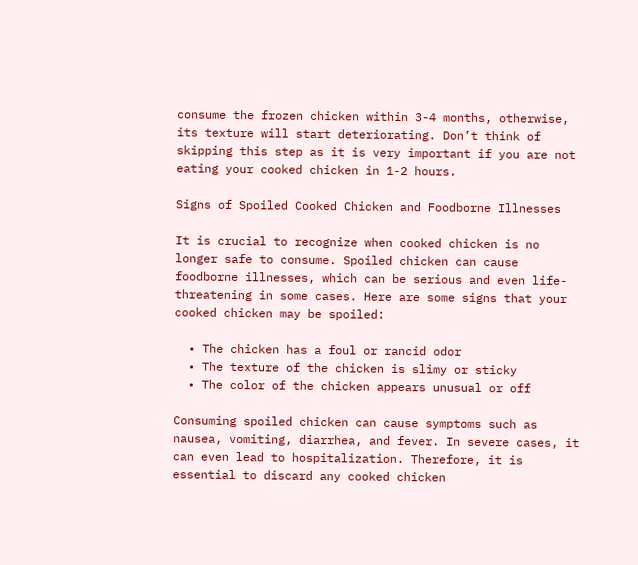consume the frozen chicken within 3-4 months, otherwise, its texture will start deteriorating. Don’t think of skipping this step as it is very important if you are not eating your cooked chicken in 1-2 hours.

Signs of Spoiled Cooked Chicken and Foodborne Illnesses

It is crucial to recognize when cooked chicken is no longer safe to consume. Spoiled chicken can cause foodborne illnesses, which can be serious and even life-threatening in some cases. Here are some signs that your cooked chicken may be spoiled:

  • The chicken has a foul or rancid odor
  • The texture of the chicken is slimy or sticky
  • The color of the chicken appears unusual or off

Consuming spoiled chicken can cause symptoms such as nausea, vomiting, diarrhea, and fever. In severe cases, it can even lead to hospitalization. Therefore, it is essential to discard any cooked chicken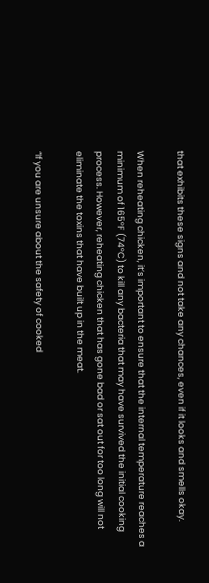that exhibits these signs and not take any chances, even if it looks and smells okay.

When reheating chicken, it’s important to ensure that the internal temperature reaches a minimum of 165°F (74°C) to kill any bacteria that may have survived the initial cooking process. However, reheating chicken that has gone bad or sat out for too long will not eliminate the toxins that have built up in the meat.

“If you are unsure about the safety of cooked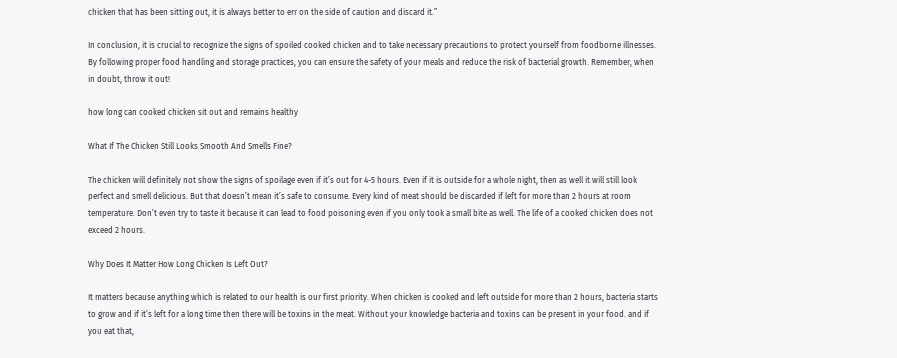chicken that has been sitting out, it is always better to err on the side of caution and discard it.”

In conclusion, it is crucial to recognize the signs of spoiled cooked chicken and to take necessary precautions to protect yourself from foodborne illnesses. By following proper food handling and storage practices, you can ensure the safety of your meals and reduce the risk of bacterial growth. Remember, when in doubt, throw it out!

how long can cooked chicken sit out and remains healthy

What If The Chicken Still Looks Smooth And Smells Fine?

The chicken will definitely not show the signs of spoilage even if it’s out for 4-5 hours. Even if it is outside for a whole night, then as well it will still look perfect and smell delicious. But that doesn’t mean it’s safe to consume. Every kind of meat should be discarded if left for more than 2 hours at room temperature. Don’t even try to taste it because it can lead to food poisoning even if you only took a small bite as well. The life of a cooked chicken does not exceed 2 hours.

Why Does It Matter How Long Chicken Is Left Out?

It matters because anything which is related to our health is our first priority. When chicken is cooked and left outside for more than 2 hours, bacteria starts to grow and if it’s left for a long time then there will be toxins in the meat. Without your knowledge bacteria and toxins can be present in your food. and if you eat that,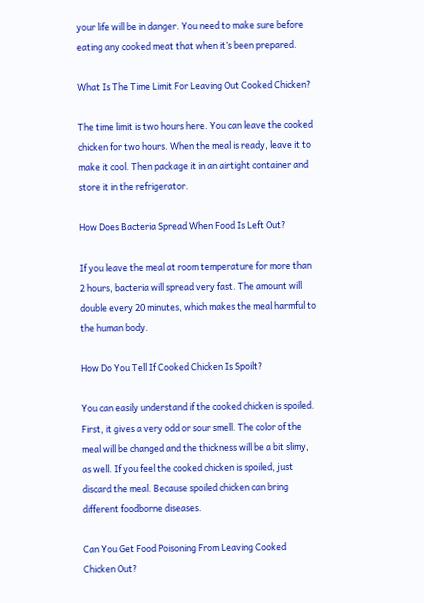your life will be in danger. You need to make sure before eating any cooked meat that when it’s been prepared.

What Is The Time Limit For Leaving Out Cooked Chicken?

The time limit is two hours here. You can leave the cooked chicken for two hours. When the meal is ready, leave it to make it cool. Then package it in an airtight container and store it in the refrigerator.

How Does Bacteria Spread When Food Is Left Out?

If you leave the meal at room temperature for more than 2 hours, bacteria will spread very fast. The amount will double every 20 minutes, which makes the meal harmful to the human body.

How Do You Tell If Cooked Chicken Is Spoilt?

You can easily understand if the cooked chicken is spoiled. First, it gives a very odd or sour smell. The color of the meal will be changed and the thickness will be a bit slimy, as well. If you feel the cooked chicken is spoiled, just discard the meal. Because spoiled chicken can bring different foodborne diseases.

Can You Get Food Poisoning From Leaving Cooked Chicken Out?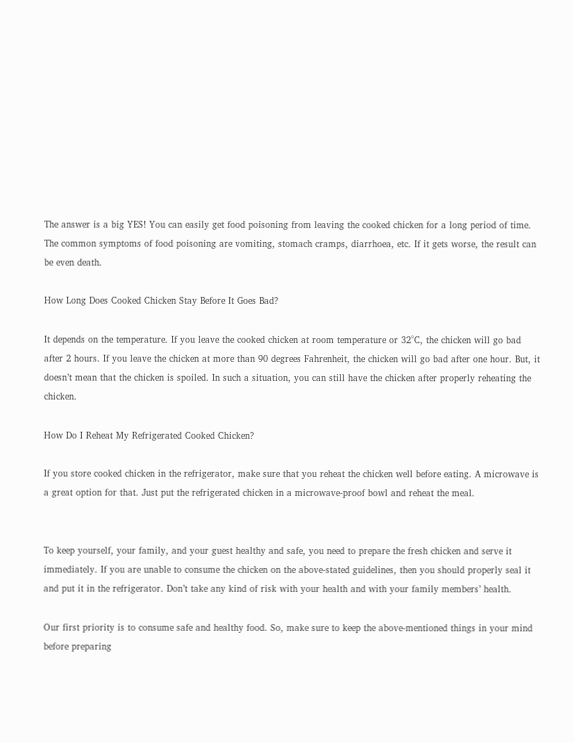The answer is a big YES! You can easily get food poisoning from leaving the cooked chicken for a long period of time. The common symptoms of food poisoning are vomiting, stomach cramps, diarrhoea, etc. If it gets worse, the result can be even death.

How Long Does Cooked Chicken Stay Before It Goes Bad?

It depends on the temperature. If you leave the cooked chicken at room temperature or 32°C, the chicken will go bad after 2 hours. If you leave the chicken at more than 90 degrees Fahrenheit, the chicken will go bad after one hour. But, it doesn’t mean that the chicken is spoiled. In such a situation, you can still have the chicken after properly reheating the chicken.

How Do I Reheat My Refrigerated Cooked Chicken?

If you store cooked chicken in the refrigerator, make sure that you reheat the chicken well before eating. A microwave is a great option for that. Just put the refrigerated chicken in a microwave-proof bowl and reheat the meal.


To keep yourself, your family, and your guest healthy and safe, you need to prepare the fresh chicken and serve it immediately. If you are unable to consume the chicken on the above-stated guidelines, then you should properly seal it and put it in the refrigerator. Don’t take any kind of risk with your health and with your family members’ health.

Our first priority is to consume safe and healthy food. So, make sure to keep the above-mentioned things in your mind before preparing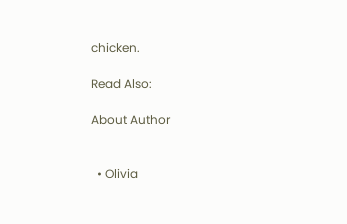chicken.

Read Also:

About Author


  • Olivia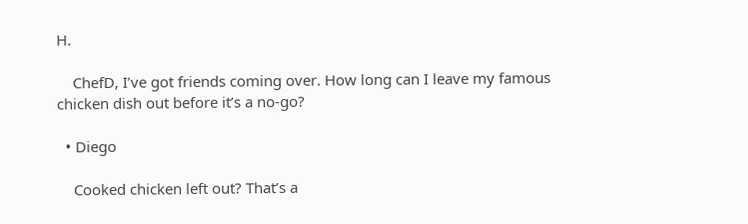H.

    ChefD, I’ve got friends coming over. How long can I leave my famous chicken dish out before it’s a no-go?

  • Diego

    Cooked chicken left out? That’s a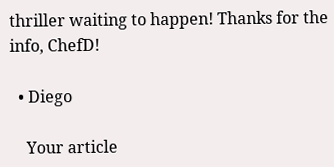thriller waiting to happen! Thanks for the info, ChefD!

  • Diego

    Your article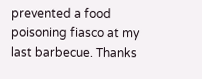prevented a food poisoning fiasco at my last barbecue. Thanks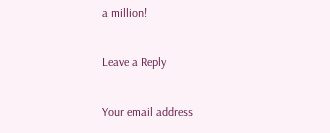a million!

Leave a Reply

Your email address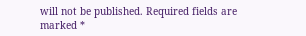will not be published. Required fields are marked *